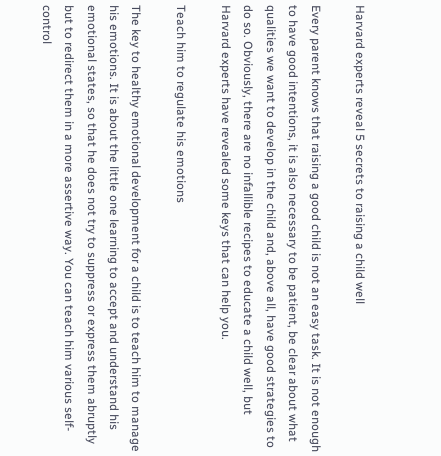Harvard experts reveal 5 secrets to raising a child well

Every parent knows that raising a good child is not an easy task. It is not enough to have good intentions, it is also necessary to be patient, be clear about what qualities we want to develop in the child and, above all, have good strategies to do so. Obviously, there are no infallible recipes to educate a child well, but Harvard experts have revealed some keys that can help you.

Teach him to regulate his emotions

The key to healthy emotional development for a child is to teach him to manage his emotions. It is about the little one learning to accept and understand his emotional states, so that he does not try to suppress or express them abruptly but to redirect them in a more assertive way. You can teach him various self-control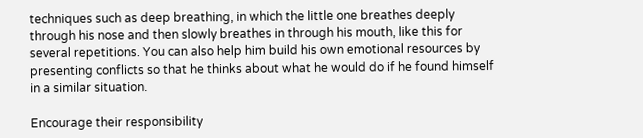techniques such as deep breathing, in which the little one breathes deeply through his nose and then slowly breathes in through his mouth, like this for several repetitions. You can also help him build his own emotional resources by presenting conflicts so that he thinks about what he would do if he found himself in a similar situation.

Encourage their responsibility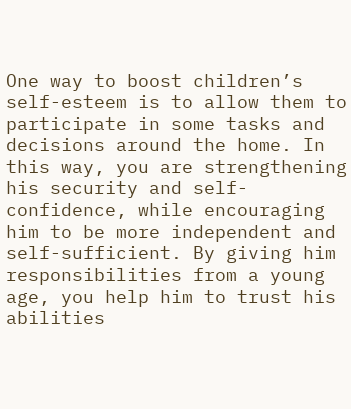One way to boost children’s self-esteem is to allow them to participate in some tasks and decisions around the home. In this way, you are strengthening his security and self-confidence, while encouraging him to be more independent and self-sufficient. By giving him responsibilities from a young age, you help him to trust his abilities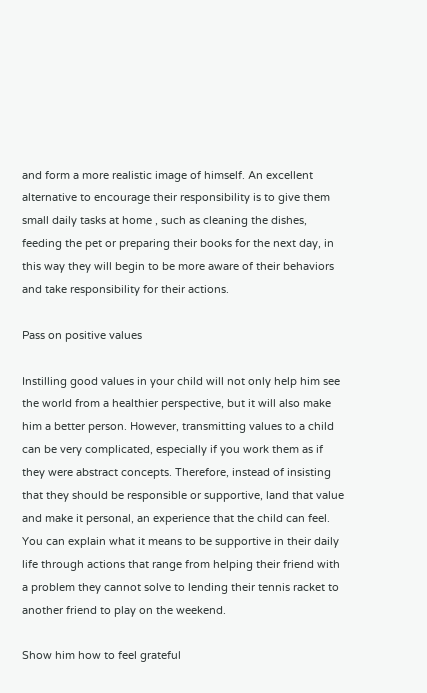and form a more realistic image of himself. An excellent alternative to encourage their responsibility is to give them small daily tasks at home , such as cleaning the dishes, feeding the pet or preparing their books for the next day, in this way they will begin to be more aware of their behaviors and take responsibility for their actions.

Pass on positive values

Instilling good values in your child will not only help him see the world from a healthier perspective, but it will also make him a better person. However, transmitting values to a child can be very complicated, especially if you work them as if they were abstract concepts. Therefore, instead of insisting that they should be responsible or supportive, land that value and make it personal, an experience that the child can feel. You can explain what it means to be supportive in their daily life through actions that range from helping their friend with a problem they cannot solve to lending their tennis racket to another friend to play on the weekend.

Show him how to feel grateful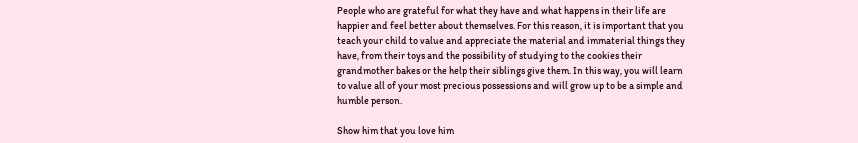People who are grateful for what they have and what happens in their life are happier and feel better about themselves. For this reason, it is important that you teach your child to value and appreciate the material and immaterial things they have, from their toys and the possibility of studying to the cookies their grandmother bakes or the help their siblings give them. In this way, you will learn to value all of your most precious possessions and will grow up to be a simple and humble person.

Show him that you love him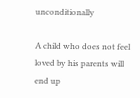unconditionally

A child who does not feel loved by his parents will end up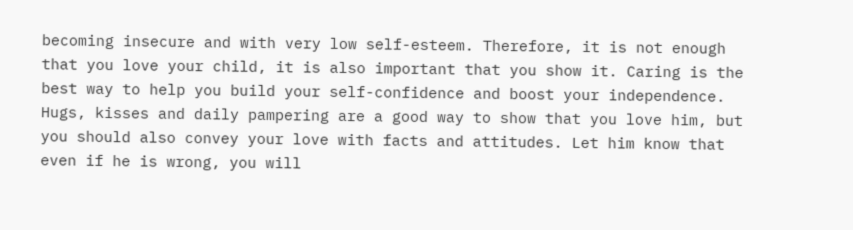becoming insecure and with very low self-esteem. Therefore, it is not enough that you love your child, it is also important that you show it. Caring is the best way to help you build your self-confidence and boost your independence. Hugs, kisses and daily pampering are a good way to show that you love him, but you should also convey your love with facts and attitudes. Let him know that even if he is wrong, you will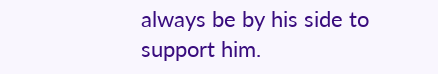always be by his side to support him.